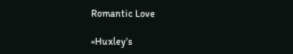Romantic Love

«Huxley’s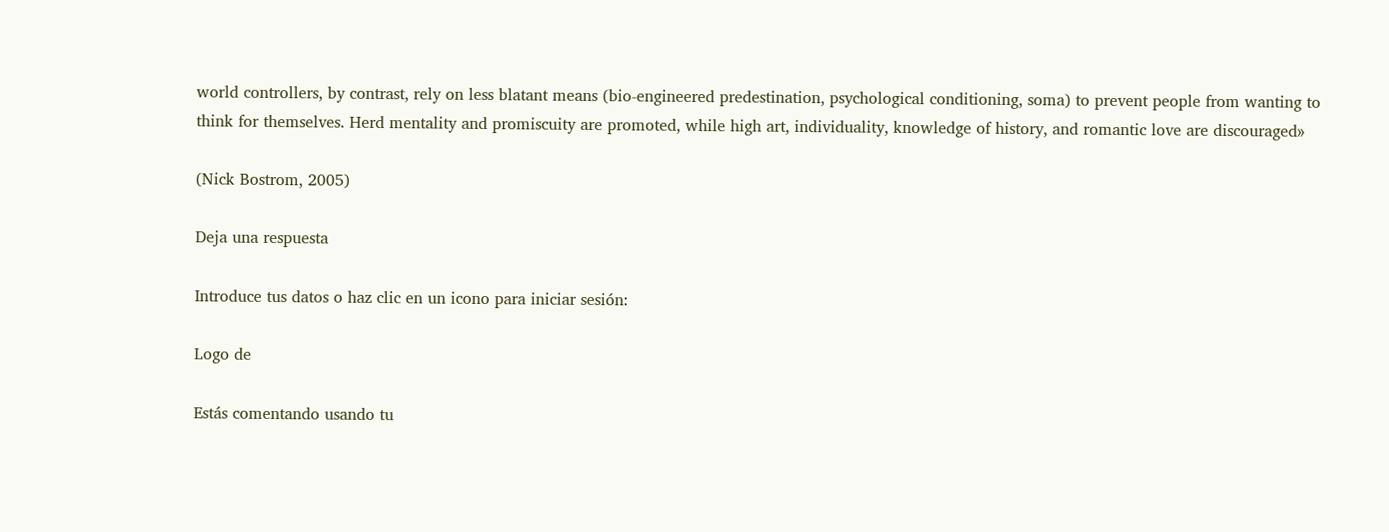world controllers, by contrast, rely on less blatant means (bio-engineered predestination, psychological conditioning, soma) to prevent people from wanting to think for themselves. Herd mentality and promiscuity are promoted, while high art, individuality, knowledge of history, and romantic love are discouraged»

(Nick Bostrom, 2005)

Deja una respuesta

Introduce tus datos o haz clic en un icono para iniciar sesión:

Logo de

Estás comentando usando tu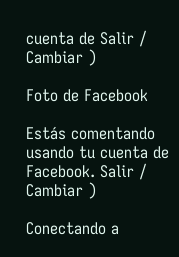cuenta de Salir /  Cambiar )

Foto de Facebook

Estás comentando usando tu cuenta de Facebook. Salir /  Cambiar )

Conectando a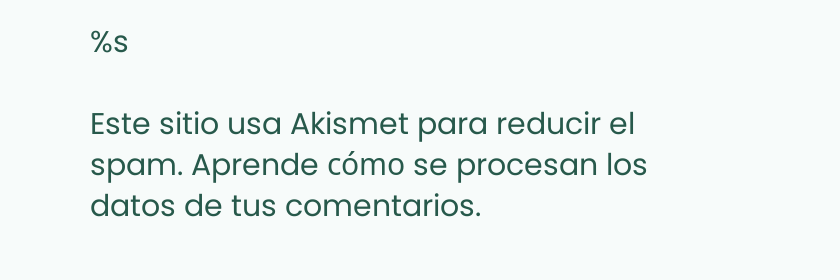%s

Este sitio usa Akismet para reducir el spam. Aprende cómo se procesan los datos de tus comentarios.